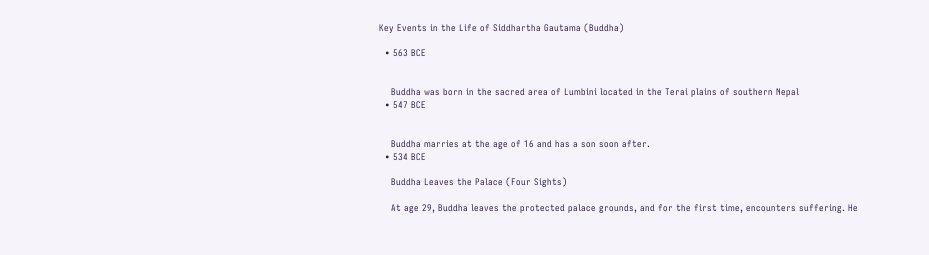Key Events in the Life of Siddhartha Gautama (Buddha)

  • 563 BCE


    Buddha was born in the sacred area of Lumbini located in the Terai plains of southern Nepal
  • 547 BCE


    Buddha marries at the age of 16 and has a son soon after.
  • 534 BCE

    Buddha Leaves the Palace (Four Sights)

    At age 29, Buddha leaves the protected palace grounds, and for the first time, encounters suffering. He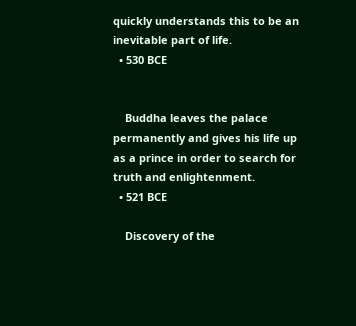quickly understands this to be an inevitable part of life.
  • 530 BCE


    Buddha leaves the palace permanently and gives his life up as a prince in order to search for truth and enlightenment.
  • 521 BCE

    Discovery of the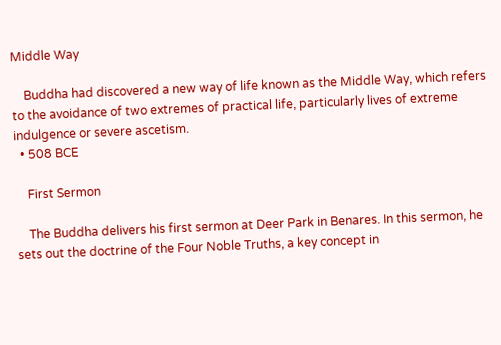Middle Way

    Buddha had discovered a new way of life known as the Middle Way, which refers to the avoidance of two extremes of practical life, particularly lives of extreme indulgence or severe ascetism.
  • 508 BCE

    First Sermon

    The Buddha delivers his first sermon at Deer Park in Benares. In this sermon, he sets out the doctrine of the Four Noble Truths, a key concept in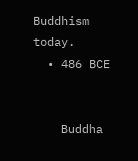Buddhism today.
  • 486 BCE


    Buddha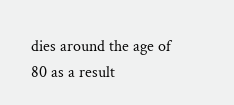dies around the age of 80 as a result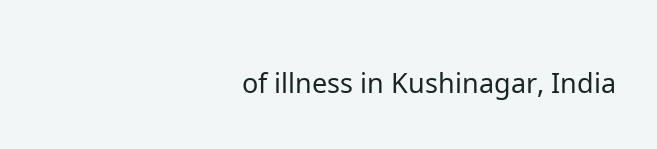of illness in Kushinagar, India